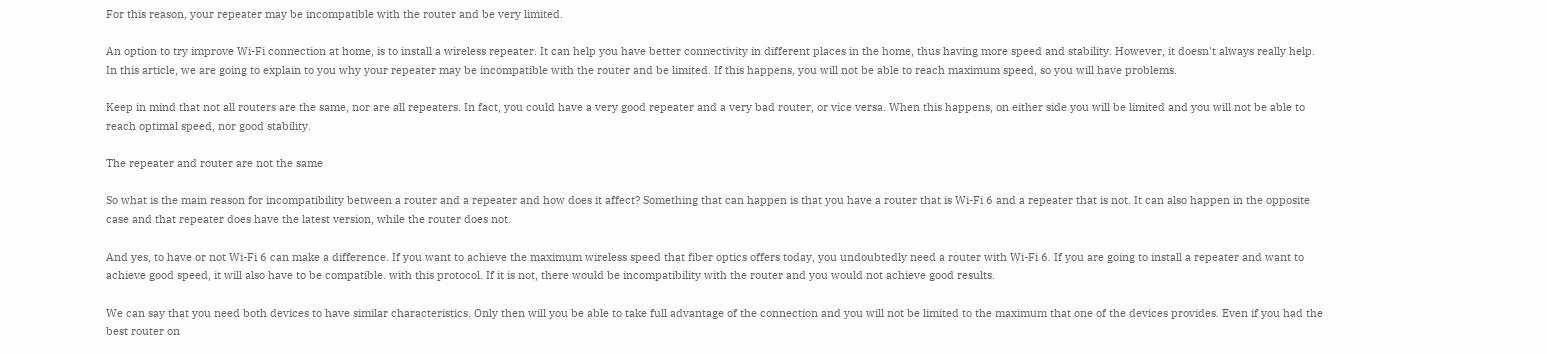For this reason, your repeater may be incompatible with the router and be very limited.

An option to try improve Wi-Fi connection at home, is to install a wireless repeater. It can help you have better connectivity in different places in the home, thus having more speed and stability. However, it doesn't always really help. In this article, we are going to explain to you why your repeater may be incompatible with the router and be limited. If this happens, you will not be able to reach maximum speed, so you will have problems.

Keep in mind that not all routers are the same, nor are all repeaters. In fact, you could have a very good repeater and a very bad router, or vice versa. When this happens, on either side you will be limited and you will not be able to reach optimal speed, nor good stability.

The repeater and router are not the same

So what is the main reason for incompatibility between a router and a repeater and how does it affect? Something that can happen is that you have a router that is Wi-Fi 6 and a repeater that is not. It can also happen in the opposite case and that repeater does have the latest version, while the router does not.

And yes, to have or not Wi-Fi 6 can make a difference. If you want to achieve the maximum wireless speed that fiber optics offers today, you undoubtedly need a router with Wi-Fi 6. If you are going to install a repeater and want to achieve good speed, it will also have to be compatible. with this protocol. If it is not, there would be incompatibility with the router and you would not achieve good results.

We can say that you need both devices to have similar characteristics. Only then will you be able to take full advantage of the connection and you will not be limited to the maximum that one of the devices provides. Even if you had the best router on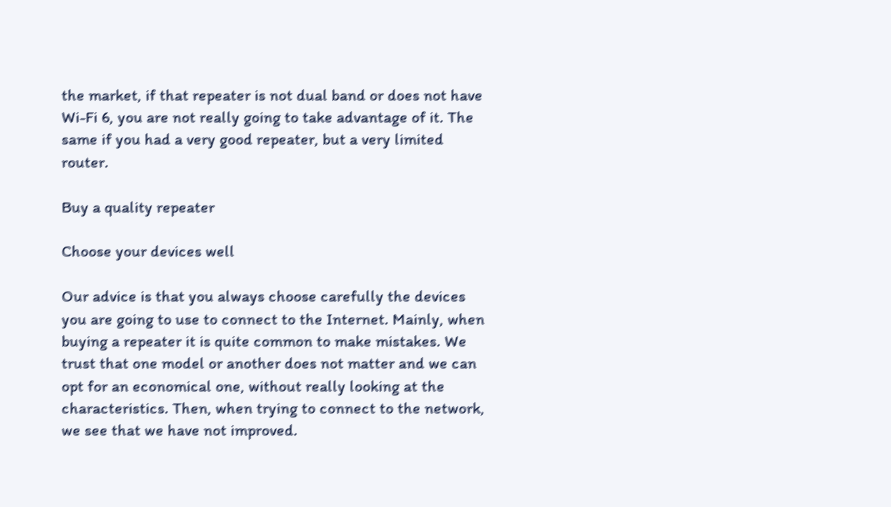the market, if that repeater is not dual band or does not have Wi-Fi 6, you are not really going to take advantage of it. The same if you had a very good repeater, but a very limited router.

Buy a quality repeater

Choose your devices well

Our advice is that you always choose carefully the devices you are going to use to connect to the Internet. Mainly, when buying a repeater it is quite common to make mistakes. We trust that one model or another does not matter and we can opt for an economical one, without really looking at the characteristics. Then, when trying to connect to the network, we see that we have not improved.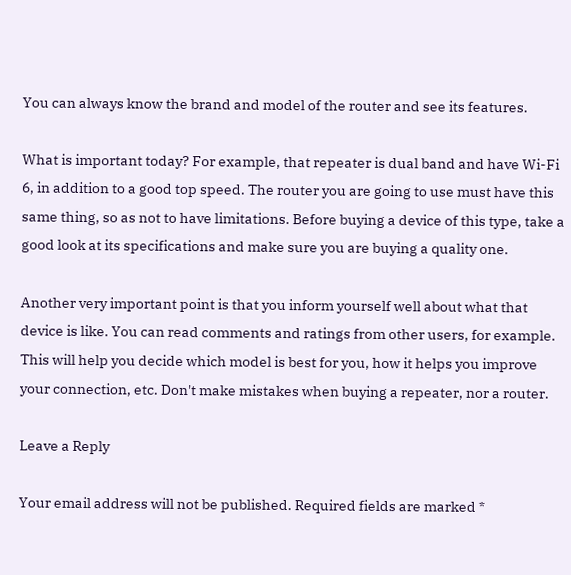You can always know the brand and model of the router and see its features.

What is important today? For example, that repeater is dual band and have Wi-Fi 6, in addition to a good top speed. The router you are going to use must have this same thing, so as not to have limitations. Before buying a device of this type, take a good look at its specifications and make sure you are buying a quality one.

Another very important point is that you inform yourself well about what that device is like. You can read comments and ratings from other users, for example. This will help you decide which model is best for you, how it helps you improve your connection, etc. Don't make mistakes when buying a repeater, nor a router.

Leave a Reply

Your email address will not be published. Required fields are marked *